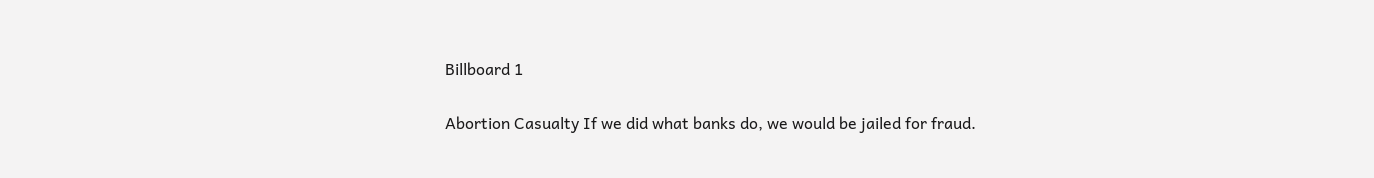Billboard 1

Abortion Casualty If we did what banks do, we would be jailed for fraud.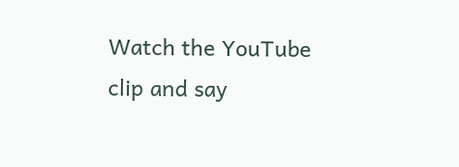Watch the YouTube clip and say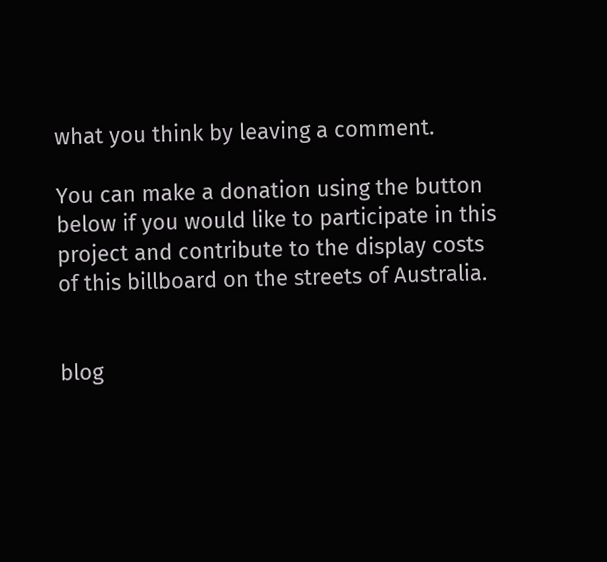what you think by leaving a comment.

You can make a donation using the button below if you would like to participate in this project and contribute to the display costs of this billboard on the streets of Australia.


blog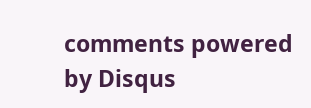comments powered by Disqus